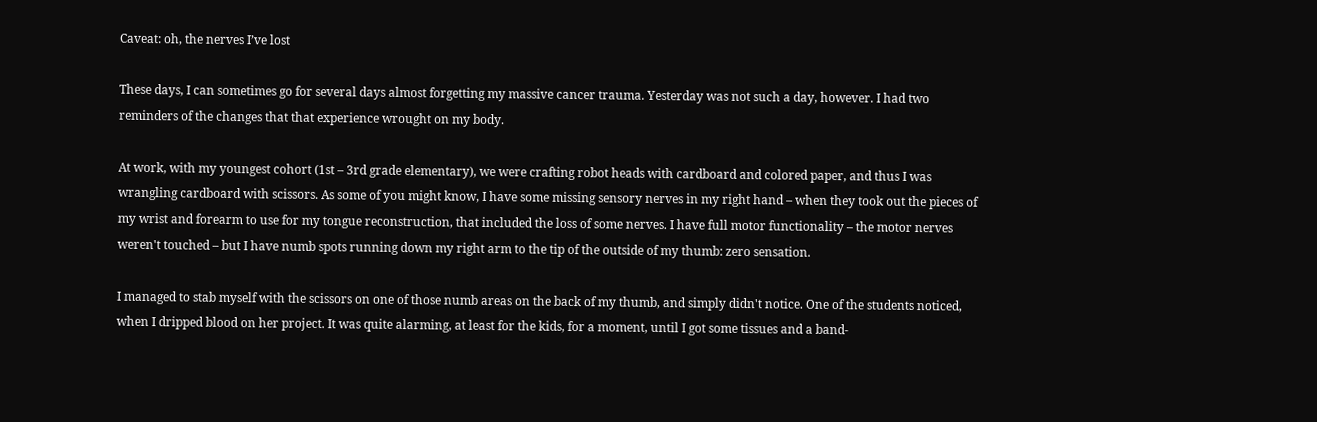Caveat: oh, the nerves I’ve lost

These days, I can sometimes go for several days almost forgetting my massive cancer trauma. Yesterday was not such a day, however. I had two reminders of the changes that that experience wrought on my body.

At work, with my youngest cohort (1st – 3rd grade elementary), we were crafting robot heads with cardboard and colored paper, and thus I was wrangling cardboard with scissors. As some of you might know, I have some missing sensory nerves in my right hand – when they took out the pieces of my wrist and forearm to use for my tongue reconstruction, that included the loss of some nerves. I have full motor functionality – the motor nerves weren't touched – but I have numb spots running down my right arm to the tip of the outside of my thumb: zero sensation.

I managed to stab myself with the scissors on one of those numb areas on the back of my thumb, and simply didn't notice. One of the students noticed, when I dripped blood on her project. It was quite alarming, at least for the kids, for a moment, until I got some tissues and a band-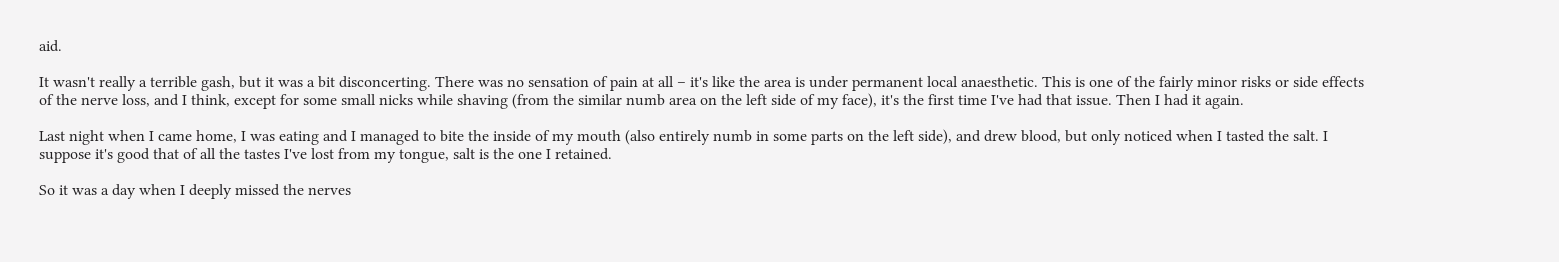aid.

It wasn't really a terrible gash, but it was a bit disconcerting. There was no sensation of pain at all – it's like the area is under permanent local anaesthetic. This is one of the fairly minor risks or side effects of the nerve loss, and I think, except for some small nicks while shaving (from the similar numb area on the left side of my face), it's the first time I've had that issue. Then I had it again.

Last night when I came home, I was eating and I managed to bite the inside of my mouth (also entirely numb in some parts on the left side), and drew blood, but only noticed when I tasted the salt. I suppose it's good that of all the tastes I've lost from my tongue, salt is the one I retained.

So it was a day when I deeply missed the nerves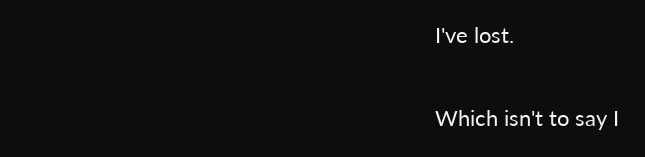I've lost.

Which isn't to say I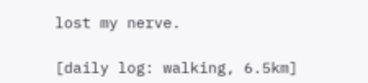lost my nerve.

[daily log: walking, 6.5km]